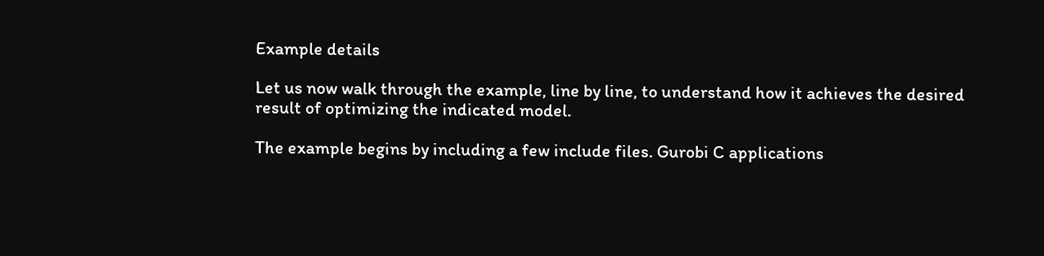Example details

Let us now walk through the example, line by line, to understand how it achieves the desired result of optimizing the indicated model.

The example begins by including a few include files. Gurobi C applications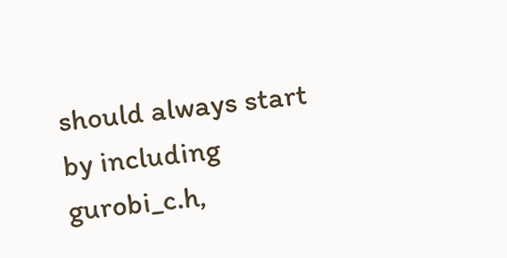should always start by including gurobi_c.h,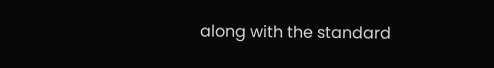along with the standard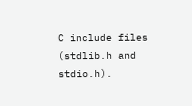C include files (stdlib.h and stdio.h).